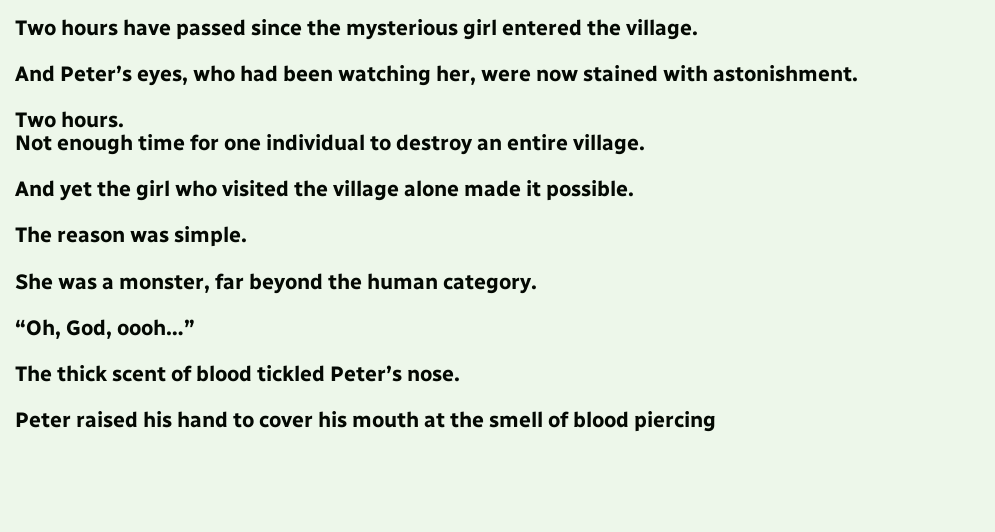Two hours have passed since the mysterious girl entered the village.

And Peter’s eyes, who had been watching her, were now stained with astonishment.

Two hours.
Not enough time for one individual to destroy an entire village.

And yet the girl who visited the village alone made it possible.

The reason was simple.

She was a monster, far beyond the human category.

“Oh, God, oooh…”

The thick scent of blood tickled Peter’s nose.

Peter raised his hand to cover his mouth at the smell of blood piercing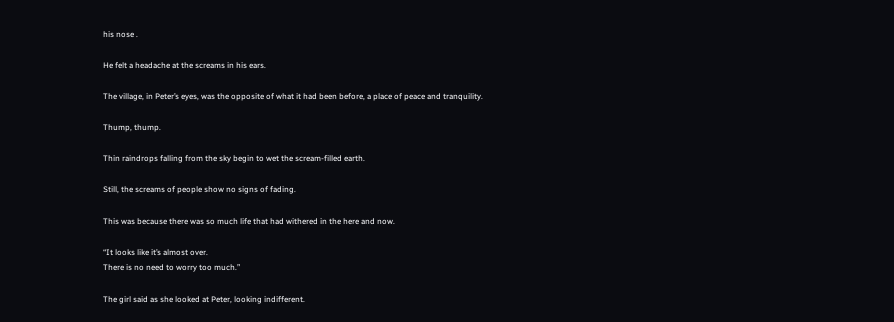his nose .

He felt a headache at the screams in his ears.

The village, in Peter’s eyes, was the opposite of what it had been before, a place of peace and tranquility.

Thump, thump.

Thin raindrops falling from the sky begin to wet the scream-filled earth.

Still, the screams of people show no signs of fading.

This was because there was so much life that had withered in the here and now.

“It looks like it’s almost over.
There is no need to worry too much.”

The girl said as she looked at Peter, looking indifferent.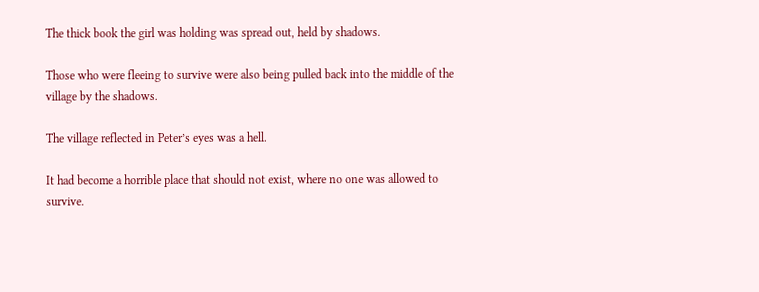The thick book the girl was holding was spread out, held by shadows.

Those who were fleeing to survive were also being pulled back into the middle of the village by the shadows.

The village reflected in Peter’s eyes was a hell.

It had become a horrible place that should not exist, where no one was allowed to survive.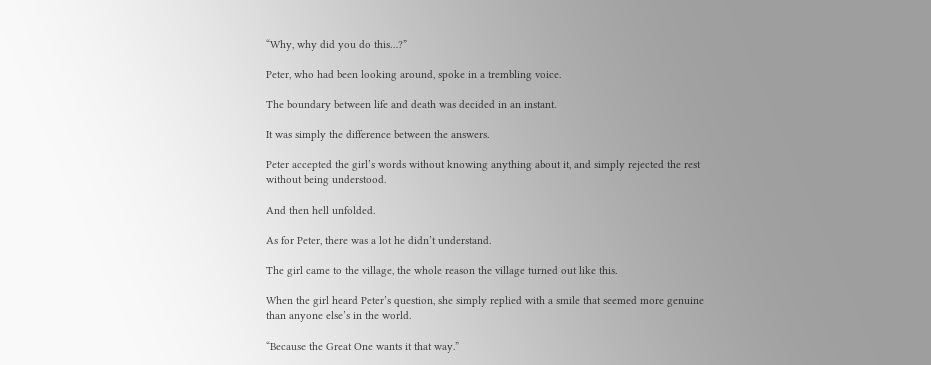“Why, why did you do this…?”

Peter, who had been looking around, spoke in a trembling voice.

The boundary between life and death was decided in an instant.

It was simply the difference between the answers.

Peter accepted the girl’s words without knowing anything about it, and simply rejected the rest without being understood.

And then hell unfolded.

As for Peter, there was a lot he didn’t understand.

The girl came to the village, the whole reason the village turned out like this.

When the girl heard Peter’s question, she simply replied with a smile that seemed more genuine than anyone else’s in the world.

“Because the Great One wants it that way.”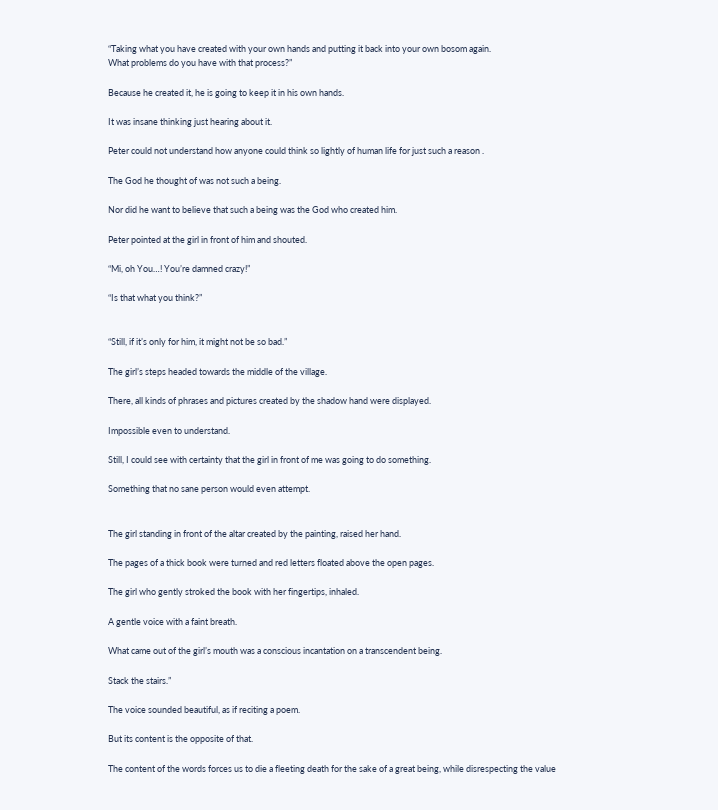“Taking what you have created with your own hands and putting it back into your own bosom again.
What problems do you have with that process?”

Because he created it, he is going to keep it in his own hands.

It was insane thinking just hearing about it.

Peter could not understand how anyone could think so lightly of human life for just such a reason .

The God he thought of was not such a being.

Nor did he want to believe that such a being was the God who created him.

Peter pointed at the girl in front of him and shouted.

“Mi, oh You…! You’re damned crazy!”

“Is that what you think?”


“Still, if it’s only for him, it might not be so bad.”

The girl’s steps headed towards the middle of the village.

There, all kinds of phrases and pictures created by the shadow hand were displayed.

Impossible even to understand.

Still, I could see with certainty that the girl in front of me was going to do something.

Something that no sane person would even attempt.


The girl standing in front of the altar created by the painting, raised her hand.

The pages of a thick book were turned and red letters floated above the open pages.

The girl who gently stroked the book with her fingertips, inhaled.

A gentle voice with a faint breath.

What came out of the girl’s mouth was a conscious incantation on a transcendent being.

Stack the stairs.”

The voice sounded beautiful, as if reciting a poem.

But its content is the opposite of that.

The content of the words forces us to die a fleeting death for the sake of a great being, while disrespecting the value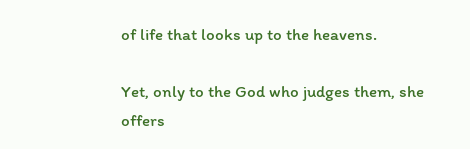of life that looks up to the heavens.

Yet, only to the God who judges them, she offers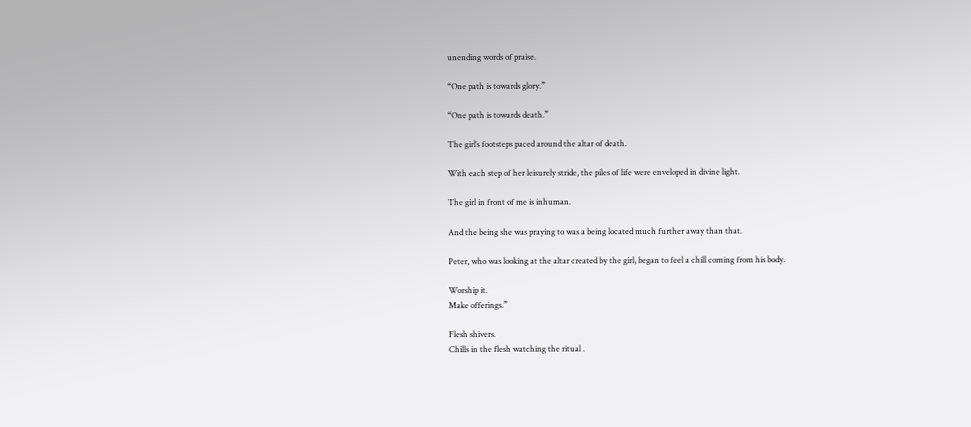unending words of praise.

“One path is towards glory.”

“One path is towards death.”

The girl’s footsteps paced around the altar of death.

With each step of her leisurely stride, the piles of life were enveloped in divine light.

The girl in front of me is inhuman.

And the being she was praying to was a being located much further away than that.

Peter, who was looking at the altar created by the girl, began to feel a chill coming from his body.

Worship it.
Make offerings.”

Flesh shivers.
Chills in the flesh watching the ritual .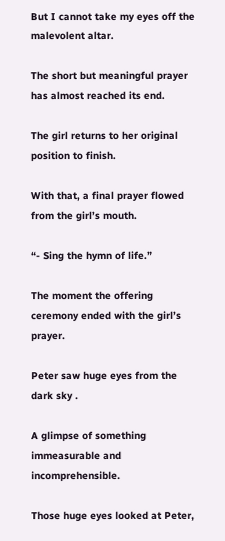But I cannot take my eyes off the malevolent altar.

The short but meaningful prayer has almost reached its end.

The girl returns to her original position to finish.

With that, a final prayer flowed from the girl’s mouth.

“- Sing the hymn of life.”

The moment the offering ceremony ended with the girl’s prayer.

Peter saw huge eyes from the dark sky .

A glimpse of something immeasurable and incomprehensible.

Those huge eyes looked at Peter,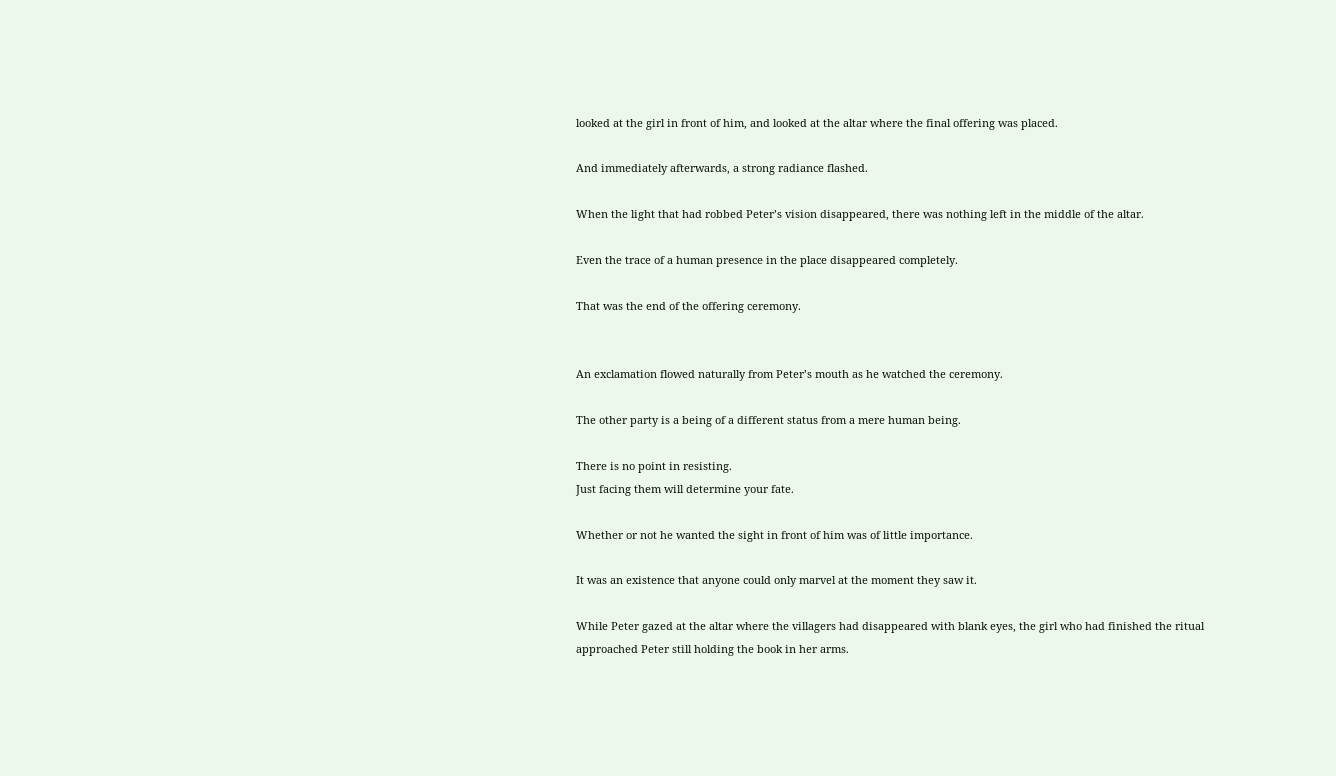looked at the girl in front of him, and looked at the altar where the final offering was placed.

And immediately afterwards, a strong radiance flashed.

When the light that had robbed Peter’s vision disappeared, there was nothing left in the middle of the altar.

Even the trace of a human presence in the place disappeared completely.

That was the end of the offering ceremony.


An exclamation flowed naturally from Peter’s mouth as he watched the ceremony.

The other party is a being of a different status from a mere human being.

There is no point in resisting.
Just facing them will determine your fate.

Whether or not he wanted the sight in front of him was of little importance.

It was an existence that anyone could only marvel at the moment they saw it.

While Peter gazed at the altar where the villagers had disappeared with blank eyes, the girl who had finished the ritual approached Peter still holding the book in her arms.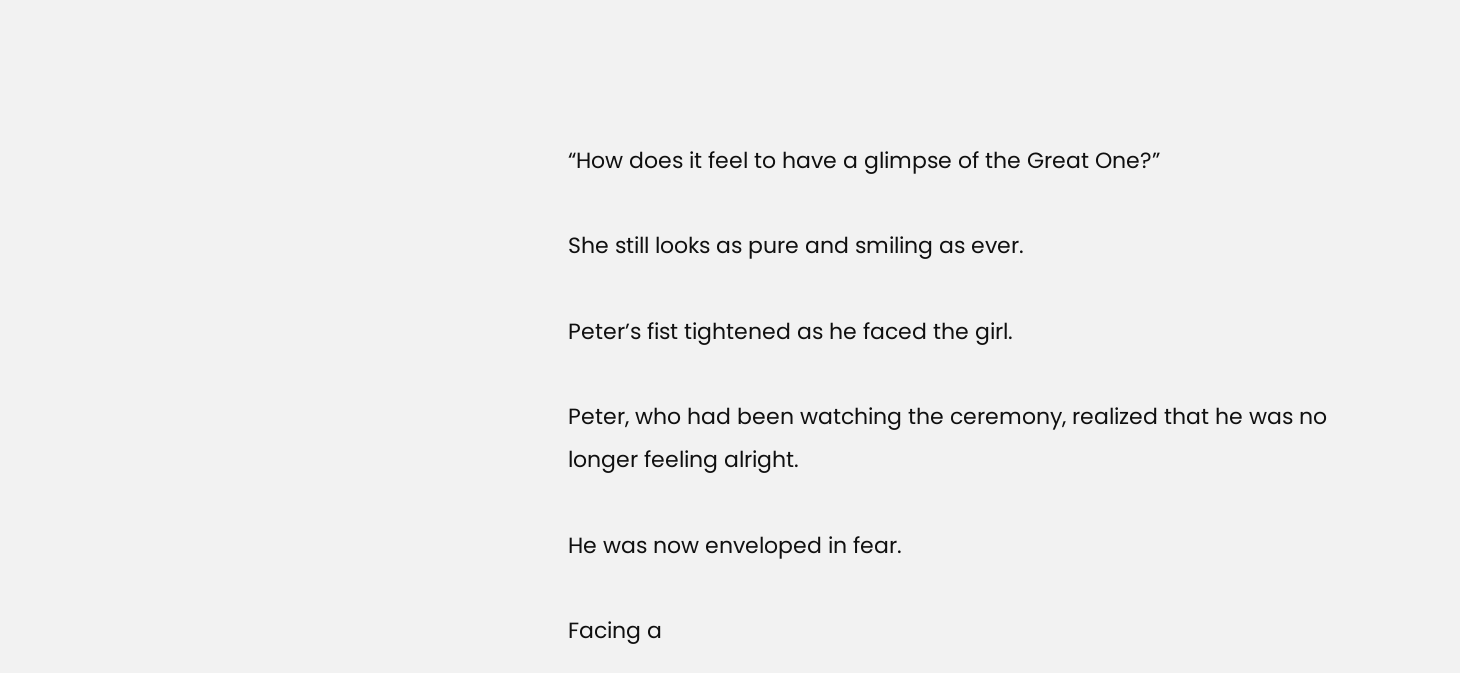“How does it feel to have a glimpse of the Great One?”

She still looks as pure and smiling as ever.

Peter’s fist tightened as he faced the girl.

Peter, who had been watching the ceremony, realized that he was no longer feeling alright.

He was now enveloped in fear.

Facing a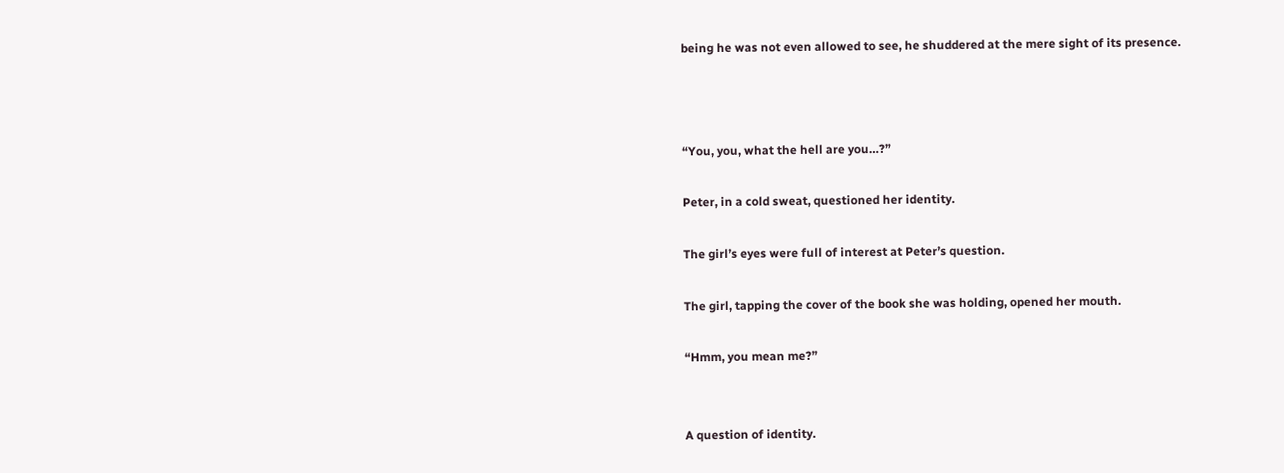being he was not even allowed to see, he shuddered at the mere sight of its presence.



“You, you, what the hell are you…?”

Peter, in a cold sweat, questioned her identity.

The girl’s eyes were full of interest at Peter’s question.

The girl, tapping the cover of the book she was holding, opened her mouth.

“Hmm, you mean me?”


A question of identity.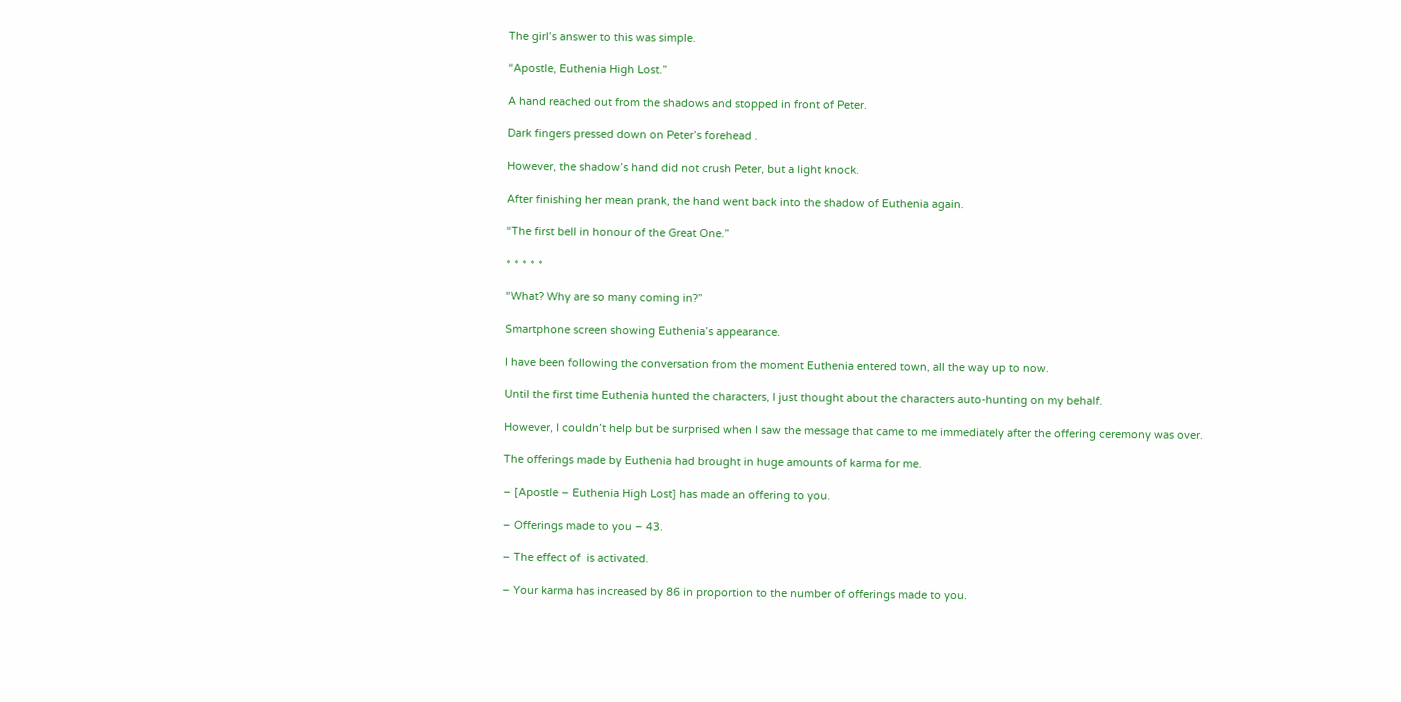The girl’s answer to this was simple.

“Apostle, Euthenia High Lost.”

A hand reached out from the shadows and stopped in front of Peter.

Dark fingers pressed down on Peter’s forehead .

However, the shadow’s hand did not crush Peter, but a light knock.

After finishing her mean prank, the hand went back into the shadow of Euthenia again.

“The first bell in honour of the Great One.”

* * * * *

“What? Why are so many coming in?”

Smartphone screen showing Euthenia’s appearance.

I have been following the conversation from the moment Euthenia entered town, all the way up to now.

Until the first time Euthenia hunted the characters, I just thought about the characters auto-hunting on my behalf.

However, I couldn’t help but be surprised when I saw the message that came to me immediately after the offering ceremony was over.

The offerings made by Euthenia had brought in huge amounts of karma for me.

– [Apostle – Euthenia High Lost] has made an offering to you.

– Offerings made to you – 43.

– The effect of  is activated.

– Your karma has increased by 86 in proportion to the number of offerings made to you.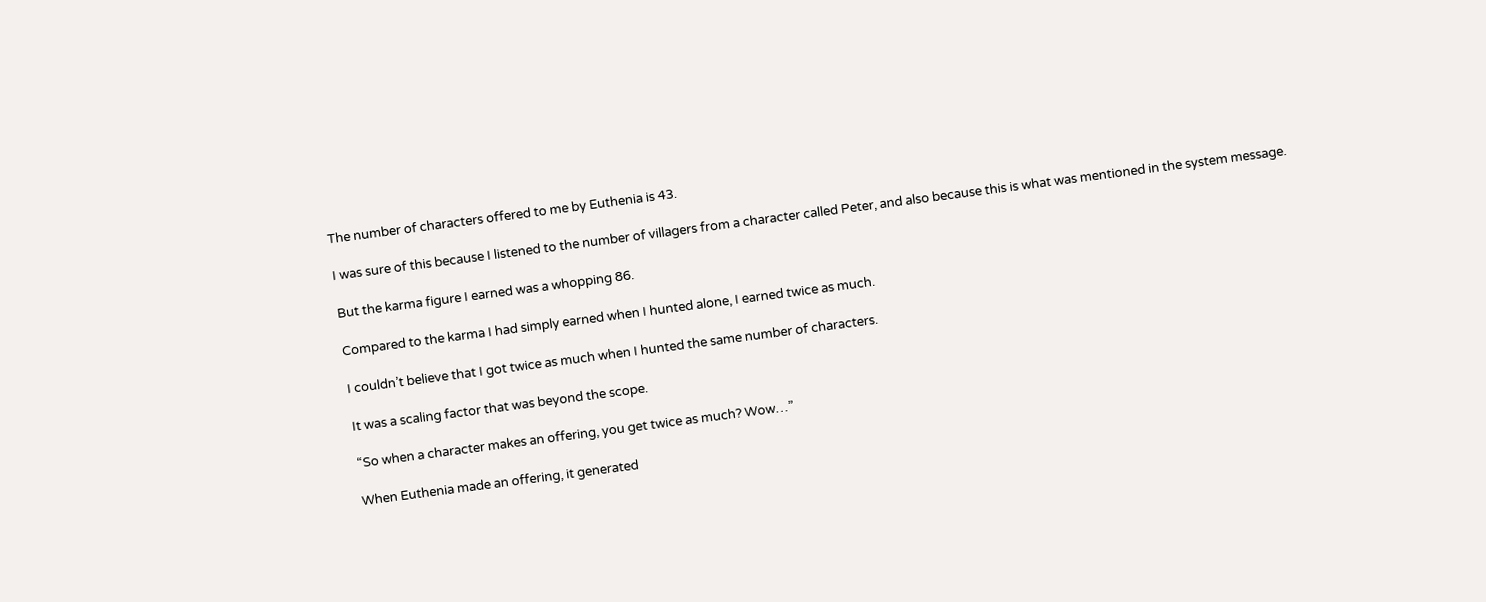The number of characters offered to me by Euthenia is 43.

I was sure of this because I listened to the number of villagers from a character called Peter, and also because this is what was mentioned in the system message.

But the karma figure I earned was a whopping 86.

Compared to the karma I had simply earned when I hunted alone, I earned twice as much.

I couldn’t believe that I got twice as much when I hunted the same number of characters.

It was a scaling factor that was beyond the scope.

“So when a character makes an offering, you get twice as much? Wow…”

When Euthenia made an offering, it generated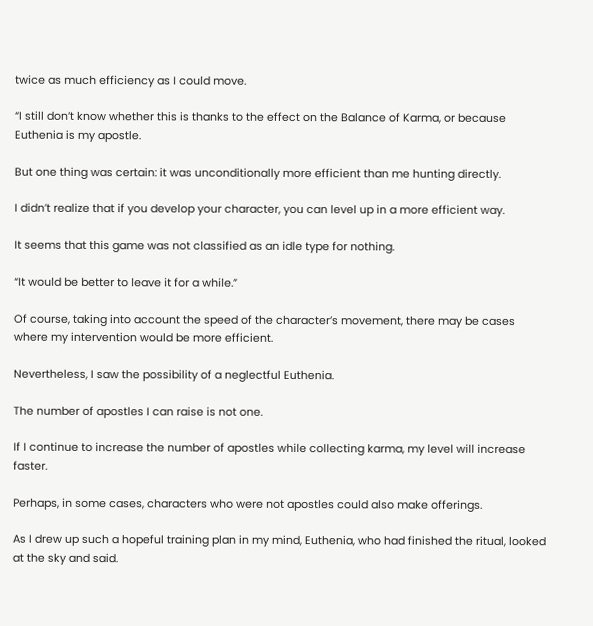twice as much efficiency as I could move.

“I still don’t know whether this is thanks to the effect on the Balance of Karma, or because Euthenia is my apostle.

But one thing was certain: it was unconditionally more efficient than me hunting directly.

I didn’t realize that if you develop your character, you can level up in a more efficient way.

It seems that this game was not classified as an idle type for nothing.

“It would be better to leave it for a while.”

Of course, taking into account the speed of the character’s movement, there may be cases where my intervention would be more efficient.

Nevertheless, I saw the possibility of a neglectful Euthenia.

The number of apostles I can raise is not one.

If I continue to increase the number of apostles while collecting karma, my level will increase faster.

Perhaps, in some cases, characters who were not apostles could also make offerings.

As I drew up such a hopeful training plan in my mind, Euthenia, who had finished the ritual, looked at the sky and said.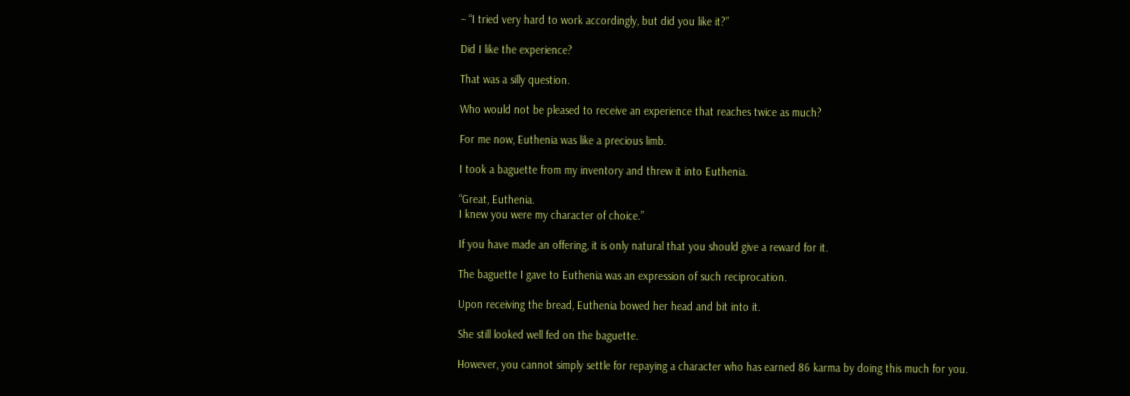– “I tried very hard to work accordingly, but did you like it?”

Did I like the experience?

That was a silly question.

Who would not be pleased to receive an experience that reaches twice as much?

For me now, Euthenia was like a precious limb.

I took a baguette from my inventory and threw it into Euthenia.

“Great, Euthenia.
I knew you were my character of choice.”

If you have made an offering, it is only natural that you should give a reward for it.

The baguette I gave to Euthenia was an expression of such reciprocation.

Upon receiving the bread, Euthenia bowed her head and bit into it.

She still looked well fed on the baguette.

However, you cannot simply settle for repaying a character who has earned 86 karma by doing this much for you.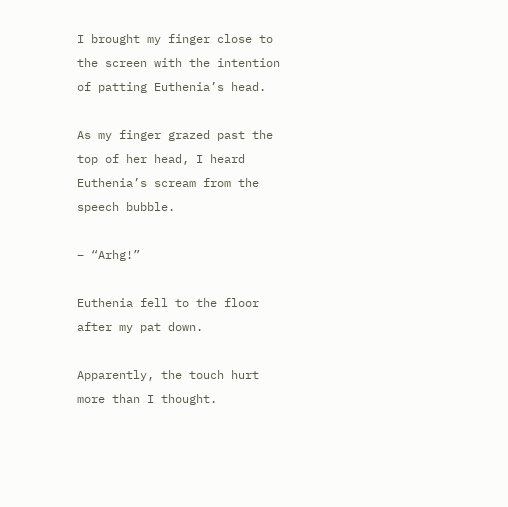I brought my finger close to the screen with the intention of patting Euthenia’s head.

As my finger grazed past the top of her head, I heard Euthenia’s scream from the speech bubble.

– “Arhg!”

Euthenia fell to the floor after my pat down.

Apparently, the touch hurt more than I thought.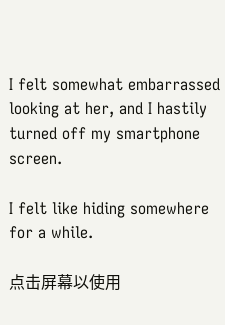I felt somewhat embarrassed looking at her, and I hastily turned off my smartphone screen.

I felt like hiding somewhere for a while.

点击屏幕以使用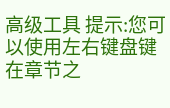高级工具 提示:您可以使用左右键盘键在章节之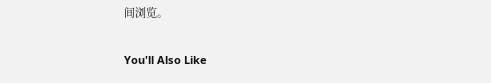间浏览。

You'll Also Like